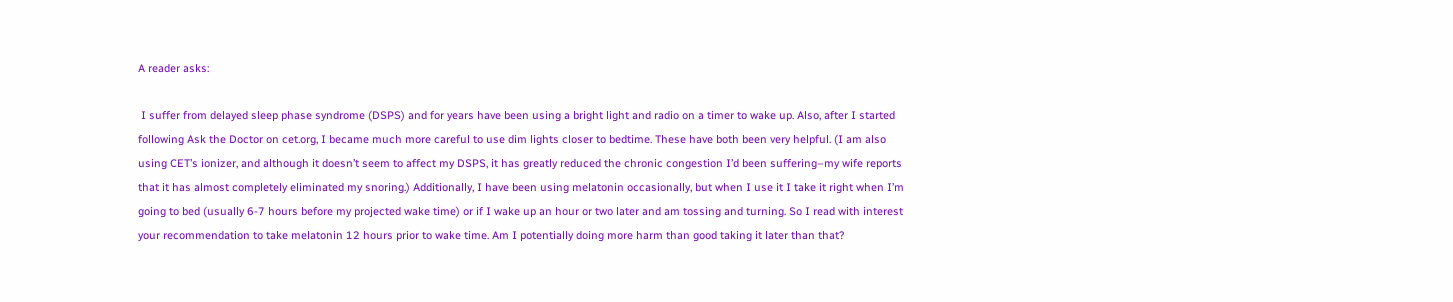A reader asks:

 I suffer from delayed sleep phase syndrome (DSPS) and for years have been using a bright light and radio on a timer to wake up. Also, after I started following Ask the Doctor on cet.org, I became much more careful to use dim lights closer to bedtime. These have both been very helpful. (I am also using CET’s ionizer, and although it doesn’t seem to affect my DSPS, it has greatly reduced the chronic congestion I’d been suffering–my wife reports that it has almost completely eliminated my snoring.) Additionally, I have been using melatonin occasionally, but when I use it I take it right when I’m going to bed (usually 6-7 hours before my projected wake time) or if I wake up an hour or two later and am tossing and turning. So I read with interest your recommendation to take melatonin 12 hours prior to wake time. Am I potentially doing more harm than good taking it later than that?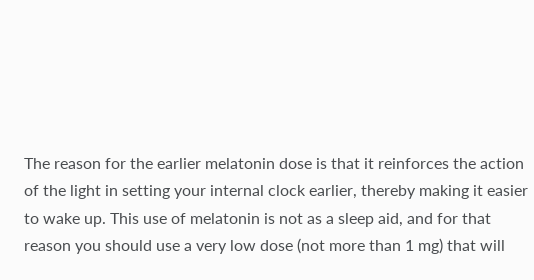The reason for the earlier melatonin dose is that it reinforces the action of the light in setting your internal clock earlier, thereby making it easier to wake up. This use of melatonin is not as a sleep aid, and for that reason you should use a very low dose (not more than 1 mg) that will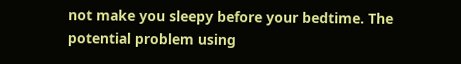not make you sleepy before your bedtime. The potential problem using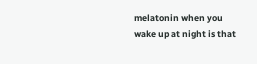melatonin when you wake up at night is that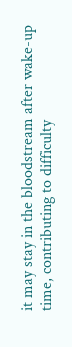it may stay in the bloodstream after wake-up time, contributing to difficulty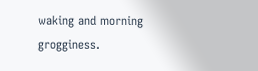waking and morning grogginess.